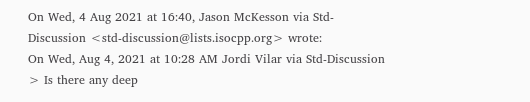On Wed, 4 Aug 2021 at 16:40, Jason McKesson via Std-Discussion <std-discussion@lists.isocpp.org> wrote:
On Wed, Aug 4, 2021 at 10:28 AM Jordi Vilar via Std-Discussion
> Is there any deep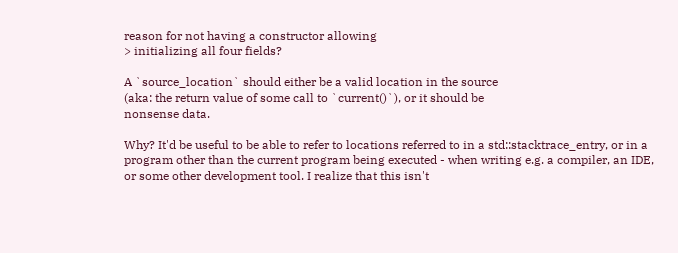reason for not having a constructor allowing
> initializing all four fields?

A `source_location` should either be a valid location in the source
(aka: the return value of some call to `current()`), or it should be
nonsense data.

Why? It'd be useful to be able to refer to locations referred to in a std::stacktrace_entry, or in a program other than the current program being executed - when writing e.g. a compiler, an IDE, or some other development tool. I realize that this isn't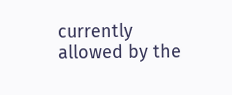currently allowed by the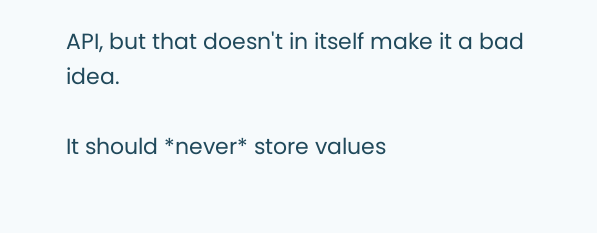API, but that doesn't in itself make it a bad idea.

It should *never* store values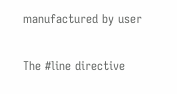manufactured by user

The #line directive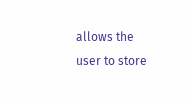allows the user to store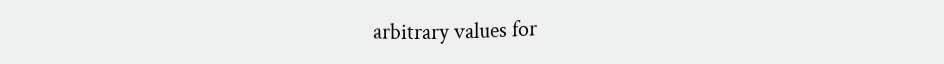arbitrary values for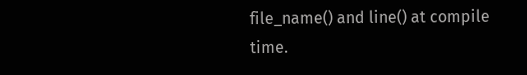file_name() and line() at compile time.